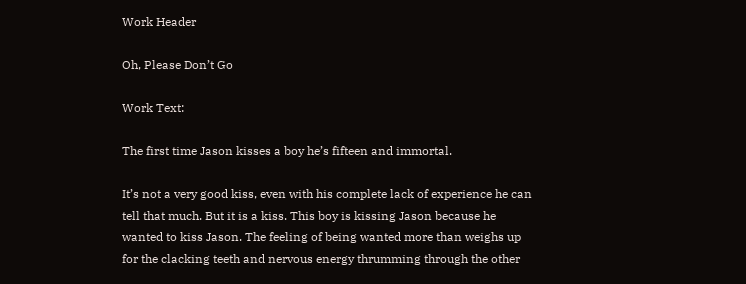Work Header

Oh, Please Don’t Go

Work Text:

The first time Jason kisses a boy he’s fifteen and immortal.

It’s not a very good kiss, even with his complete lack of experience he can tell that much. But it is a kiss. This boy is kissing Jason because he wanted to kiss Jason. The feeling of being wanted more than weighs up for the clacking teeth and nervous energy thrumming through the other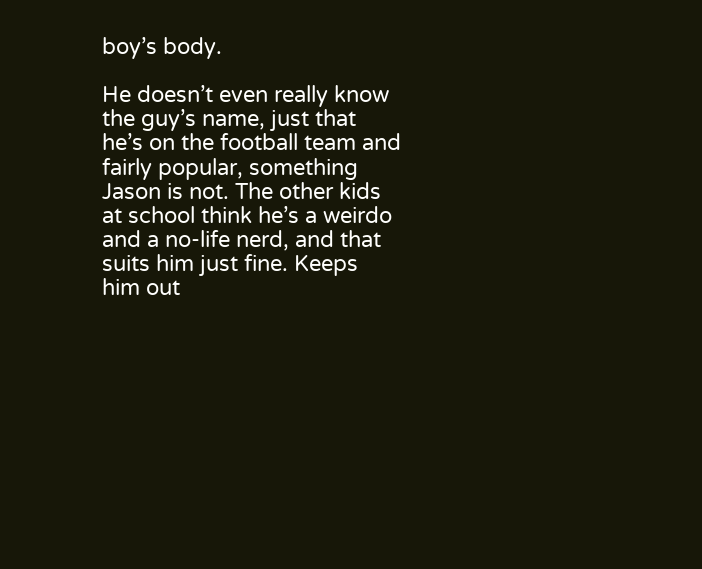boy’s body.

He doesn’t even really know the guy’s name, just that he’s on the football team and fairly popular, something Jason is not. The other kids at school think he’s a weirdo and a no-life nerd, and that suits him just fine. Keeps him out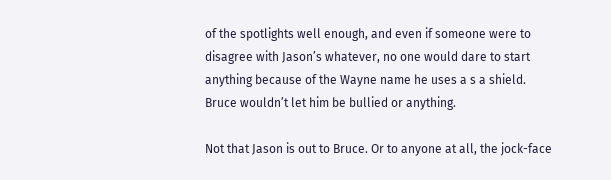of the spotlights well enough, and even if someone were to disagree with Jason’s whatever, no one would dare to start anything because of the Wayne name he uses a s a shield. Bruce wouldn’t let him be bullied or anything.

Not that Jason is out to Bruce. Or to anyone at all, the jock-face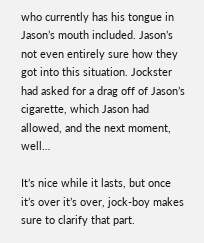who currently has his tongue in Jason’s mouth included. Jason’s not even entirely sure how they got into this situation. Jockster had asked for a drag off of Jason’s cigarette, which Jason had allowed, and the next moment, well…

It’s nice while it lasts, but once it’s over it’s over, jock-boy makes sure to clarify that part.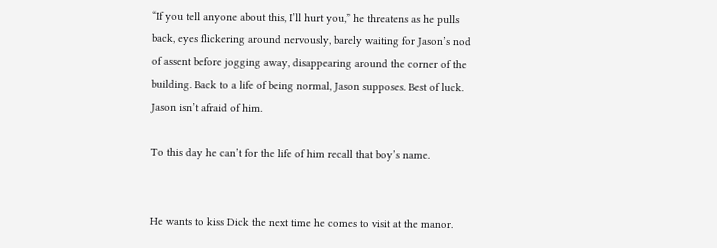“If you tell anyone about this, I’ll hurt you,” he threatens as he pulls back, eyes flickering around nervously, barely waiting for Jason’s nod of assent before jogging away, disappearing around the corner of the building. Back to a life of being normal, Jason supposes. Best of luck. Jason isn’t afraid of him.

To this day he can’t for the life of him recall that boy’s name.


He wants to kiss Dick the next time he comes to visit at the manor.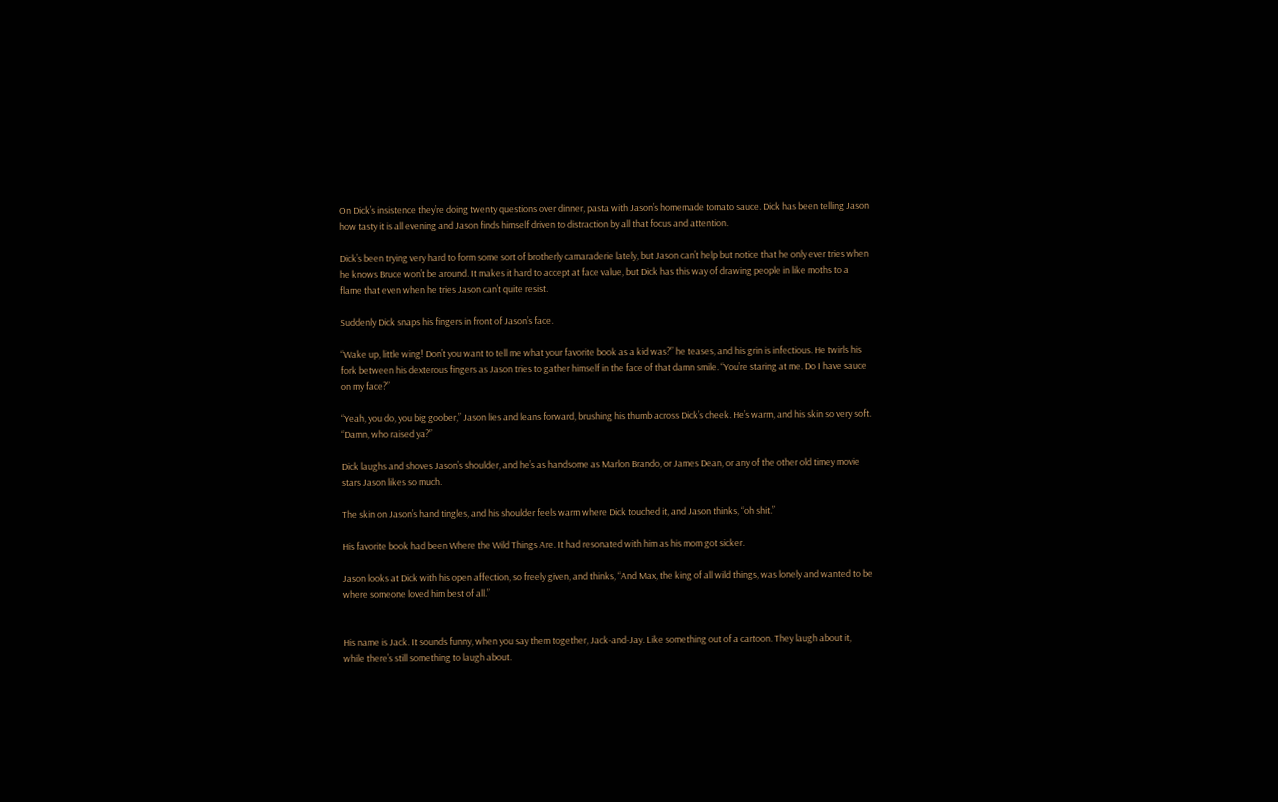On Dick’s insistence they’re doing twenty questions over dinner, pasta with Jason’s homemade tomato sauce. Dick has been telling Jason how tasty it is all evening and Jason finds himself driven to distraction by all that focus and attention.

Dick’s been trying very hard to form some sort of brotherly camaraderie lately, but Jason can’t help but notice that he only ever tries when he knows Bruce won’t be around. It makes it hard to accept at face value, but Dick has this way of drawing people in like moths to a flame that even when he tries Jason can’t quite resist.

Suddenly Dick snaps his fingers in front of Jason’s face.

“Wake up, little wing! Don’t you want to tell me what your favorite book as a kid was?” he teases, and his grin is infectious. He twirls his fork between his dexterous fingers as Jason tries to gather himself in the face of that damn smile. “You’re staring at me. Do I have sauce on my face?”

“Yeah, you do, you big goober,” Jason lies and leans forward, brushing his thumb across Dick’s cheek. He’s warm, and his skin so very soft. “Damn, who raised ya?”

Dick laughs and shoves Jason’s shoulder, and he’s as handsome as Marlon Brando, or James Dean, or any of the other old timey movie stars Jason likes so much.

The skin on Jason’s hand tingles, and his shoulder feels warm where Dick touched it, and Jason thinks, “oh shit.”

His favorite book had been Where the Wild Things Are. It had resonated with him as his mom got sicker.

Jason looks at Dick with his open affection, so freely given, and thinks, “And Max, the king of all wild things, was lonely and wanted to be where someone loved him best of all.”


His name is Jack. It sounds funny, when you say them together, Jack-and-Jay. Like something out of a cartoon. They laugh about it, while there’s still something to laugh about.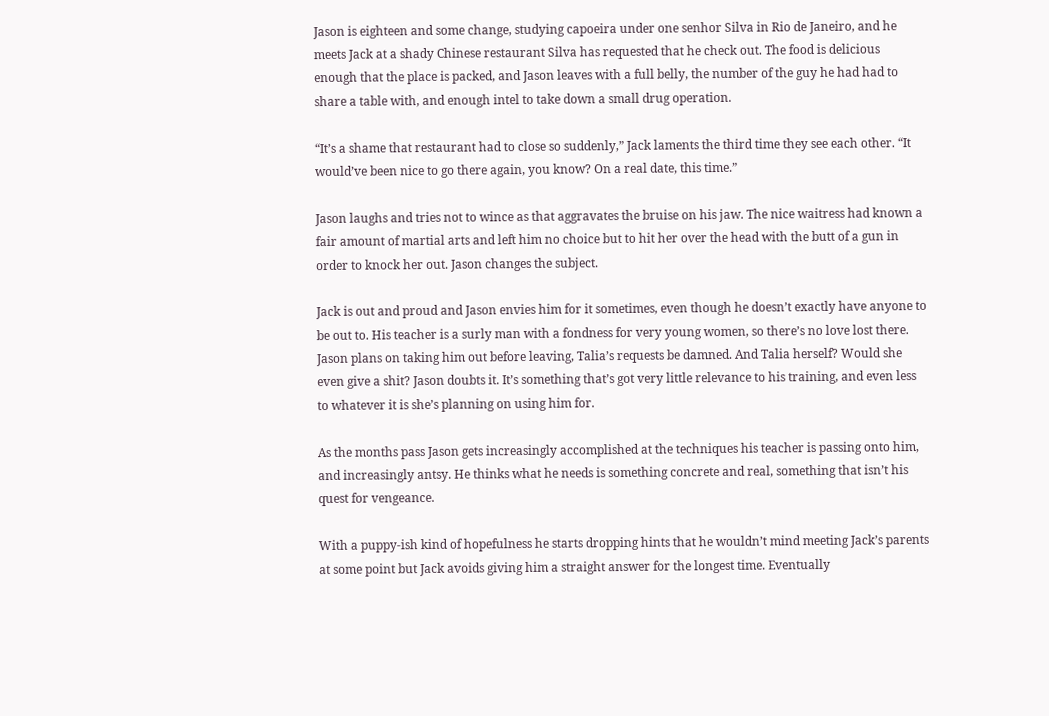Jason is eighteen and some change, studying capoeira under one senhor Silva in Rio de Janeiro, and he meets Jack at a shady Chinese restaurant Silva has requested that he check out. The food is delicious enough that the place is packed, and Jason leaves with a full belly, the number of the guy he had had to share a table with, and enough intel to take down a small drug operation.

“It’s a shame that restaurant had to close so suddenly,” Jack laments the third time they see each other. “It would’ve been nice to go there again, you know? On a real date, this time.”

Jason laughs and tries not to wince as that aggravates the bruise on his jaw. The nice waitress had known a fair amount of martial arts and left him no choice but to hit her over the head with the butt of a gun in order to knock her out. Jason changes the subject.

Jack is out and proud and Jason envies him for it sometimes, even though he doesn’t exactly have anyone to be out to. His teacher is a surly man with a fondness for very young women, so there’s no love lost there. Jason plans on taking him out before leaving, Talia’s requests be damned. And Talia herself? Would she even give a shit? Jason doubts it. It’s something that’s got very little relevance to his training, and even less to whatever it is she’s planning on using him for.

As the months pass Jason gets increasingly accomplished at the techniques his teacher is passing onto him, and increasingly antsy. He thinks what he needs is something concrete and real, something that isn’t his quest for vengeance.

With a puppy-ish kind of hopefulness he starts dropping hints that he wouldn’t mind meeting Jack’s parents at some point but Jack avoids giving him a straight answer for the longest time. Eventually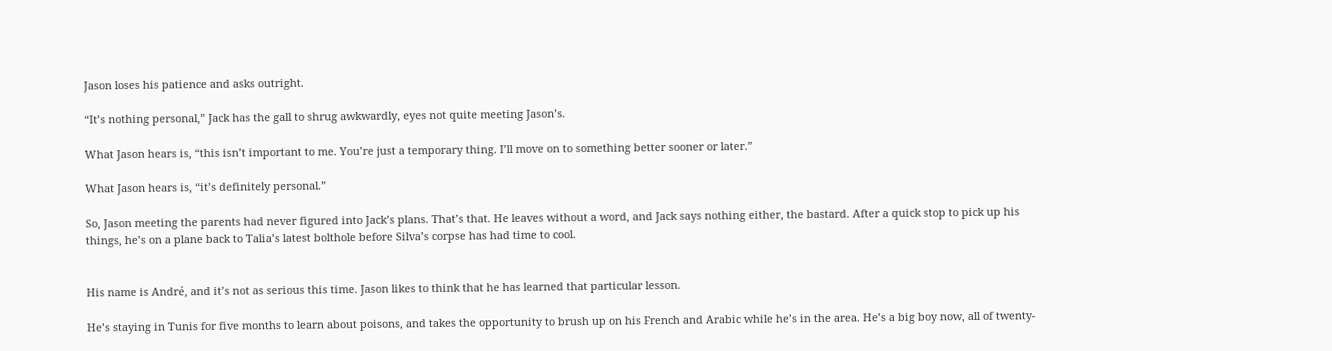Jason loses his patience and asks outright.

“It’s nothing personal,” Jack has the gall to shrug awkwardly, eyes not quite meeting Jason’s.

What Jason hears is, “this isn’t important to me. You’re just a temporary thing. I’ll move on to something better sooner or later.”

What Jason hears is, “it’s definitely personal.”

So, Jason meeting the parents had never figured into Jack’s plans. That’s that. He leaves without a word, and Jack says nothing either, the bastard. After a quick stop to pick up his things, he’s on a plane back to Talia’s latest bolthole before Silva’s corpse has had time to cool.


His name is André, and it’s not as serious this time. Jason likes to think that he has learned that particular lesson.

He’s staying in Tunis for five months to learn about poisons, and takes the opportunity to brush up on his French and Arabic while he’s in the area. He’s a big boy now, all of twenty-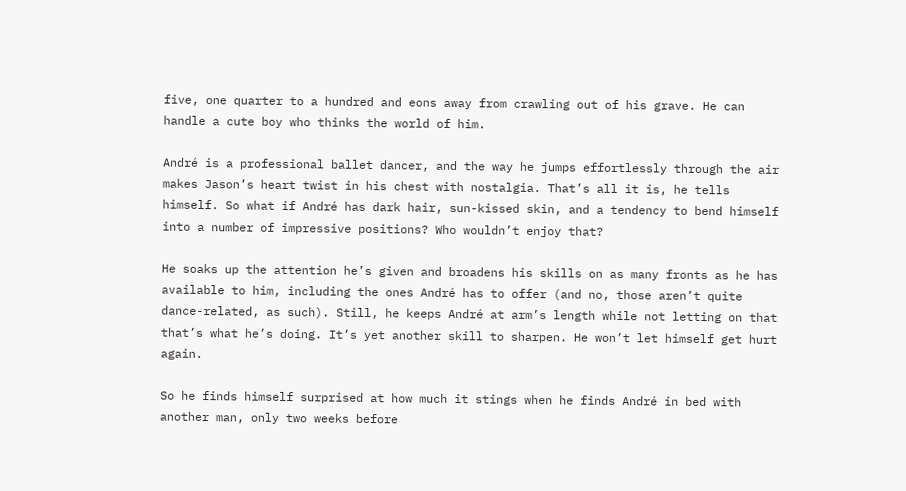five, one quarter to a hundred and eons away from crawling out of his grave. He can handle a cute boy who thinks the world of him.

André is a professional ballet dancer, and the way he jumps effortlessly through the air makes Jason’s heart twist in his chest with nostalgia. That’s all it is, he tells himself. So what if André has dark hair, sun-kissed skin, and a tendency to bend himself into a number of impressive positions? Who wouldn’t enjoy that?

He soaks up the attention he’s given and broadens his skills on as many fronts as he has available to him, including the ones André has to offer (and no, those aren’t quite dance-related, as such). Still, he keeps André at arm’s length while not letting on that that’s what he’s doing. It’s yet another skill to sharpen. He won’t let himself get hurt again.

So he finds himself surprised at how much it stings when he finds André in bed with another man, only two weeks before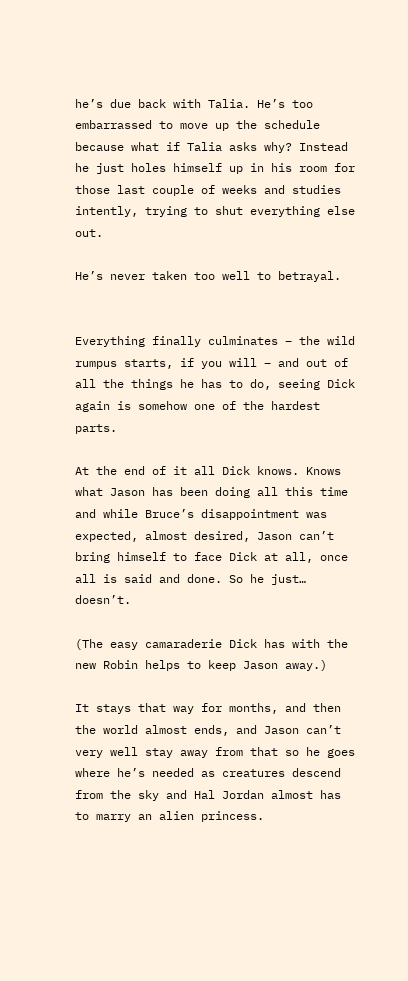he’s due back with Talia. He’s too embarrassed to move up the schedule because what if Talia asks why? Instead he just holes himself up in his room for those last couple of weeks and studies intently, trying to shut everything else out.

He’s never taken too well to betrayal.


Everything finally culminates – the wild rumpus starts, if you will – and out of all the things he has to do, seeing Dick again is somehow one of the hardest parts.

At the end of it all Dick knows. Knows what Jason has been doing all this time and while Bruce’s disappointment was expected, almost desired, Jason can’t bring himself to face Dick at all, once all is said and done. So he just… doesn’t.

(The easy camaraderie Dick has with the new Robin helps to keep Jason away.)

It stays that way for months, and then the world almost ends, and Jason can’t very well stay away from that so he goes where he’s needed as creatures descend from the sky and Hal Jordan almost has to marry an alien princess.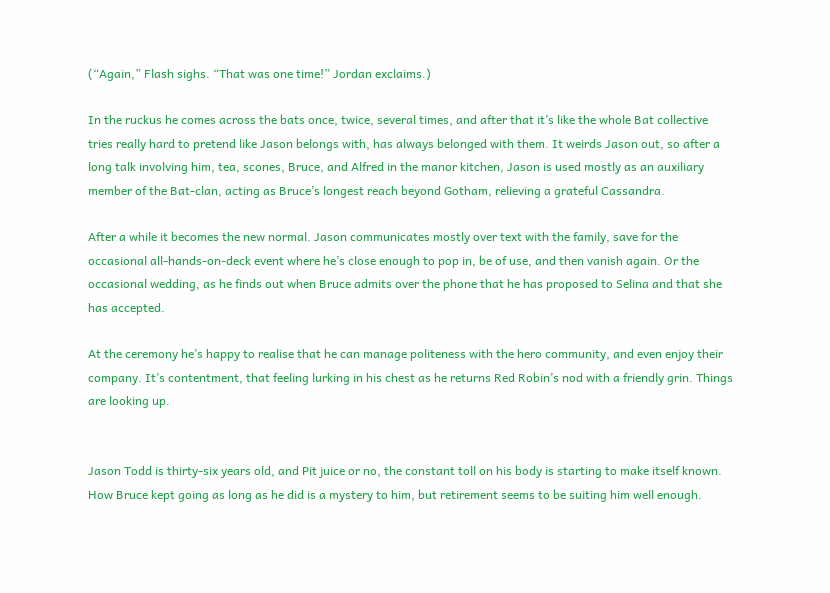(“Again,” Flash sighs. “That was one time!” Jordan exclaims.)

In the ruckus he comes across the bats once, twice, several times, and after that it’s like the whole Bat collective tries really hard to pretend like Jason belongs with, has always belonged with them. It weirds Jason out, so after a long talk involving him, tea, scones, Bruce, and Alfred in the manor kitchen, Jason is used mostly as an auxiliary member of the Bat-clan, acting as Bruce’s longest reach beyond Gotham, relieving a grateful Cassandra.

After a while it becomes the new normal. Jason communicates mostly over text with the family, save for the occasional all-hands-on-deck event where he’s close enough to pop in, be of use, and then vanish again. Or the occasional wedding, as he finds out when Bruce admits over the phone that he has proposed to Selina and that she has accepted.

At the ceremony he’s happy to realise that he can manage politeness with the hero community, and even enjoy their company. It’s contentment, that feeling lurking in his chest as he returns Red Robin’s nod with a friendly grin. Things are looking up.


Jason Todd is thirty-six years old, and Pit juice or no, the constant toll on his body is starting to make itself known. How Bruce kept going as long as he did is a mystery to him, but retirement seems to be suiting him well enough.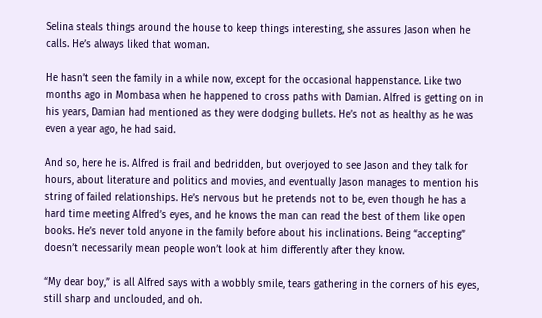Selina steals things around the house to keep things interesting, she assures Jason when he calls. He’s always liked that woman.

He hasn’t seen the family in a while now, except for the occasional happenstance. Like two months ago in Mombasa when he happened to cross paths with Damian. Alfred is getting on in his years, Damian had mentioned as they were dodging bullets. He’s not as healthy as he was even a year ago, he had said.

And so, here he is. Alfred is frail and bedridden, but overjoyed to see Jason and they talk for hours, about literature and politics and movies, and eventually Jason manages to mention his string of failed relationships. He’s nervous but he pretends not to be, even though he has a hard time meeting Alfred’s eyes, and he knows the man can read the best of them like open books. He’s never told anyone in the family before about his inclinations. Being “accepting” doesn’t necessarily mean people won’t look at him differently after they know.

“My dear boy,” is all Alfred says with a wobbly smile, tears gathering in the corners of his eyes, still sharp and unclouded, and oh.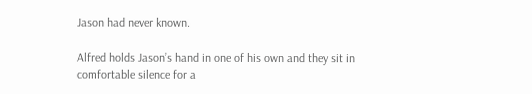Jason had never known.

Alfred holds Jason’s hand in one of his own and they sit in comfortable silence for a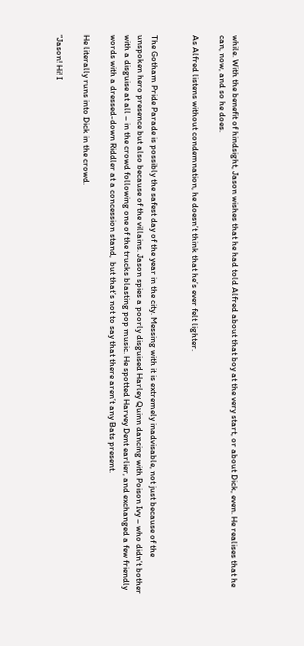while. With the benefit of hindsight, Jason wishes that he had told Alfred about that boy at the very start, or about Dick, even. He realises that he can, now, and so he does.

As Alfred listens without condemnation, he doesn’t think that he’s ever felt lighter.


The Gotham Pride Parade is possibly the safest day of the year in the city. Messing with it is extremely inadvisable, not just because of the unspoken hero presence but also because of the villains. Jason spies a poorly disguised Harley Quinn dancing with Poison Ivy – who didn’t bother with a disguise at all – in the crowd following one of the trucks blasting pop music. He spotted Harvey Dent earlier, and exchanged a few friendly words with a dressed-down Riddler at a concession stand,  but that’s not to say that there aren’t any Bats present.

He literally runs into Dick in the crowd.

“Jason! Hi! I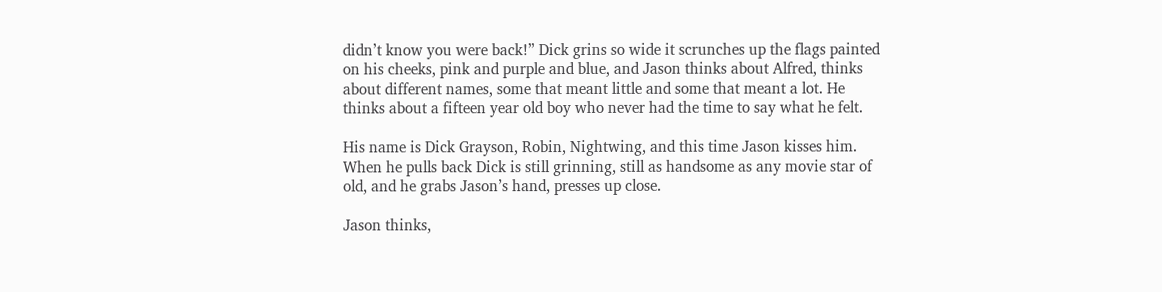didn’t know you were back!” Dick grins so wide it scrunches up the flags painted on his cheeks, pink and purple and blue, and Jason thinks about Alfred, thinks about different names, some that meant little and some that meant a lot. He thinks about a fifteen year old boy who never had the time to say what he felt.

His name is Dick Grayson, Robin, Nightwing, and this time Jason kisses him. When he pulls back Dick is still grinning, still as handsome as any movie star of old, and he grabs Jason’s hand, presses up close.

Jason thinks,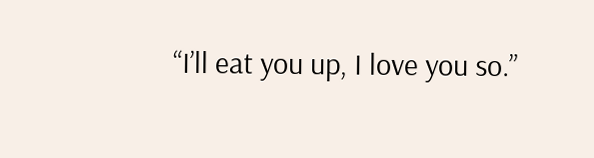“I’ll eat you up, I love you so.”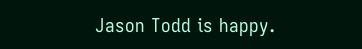Jason Todd is happy.